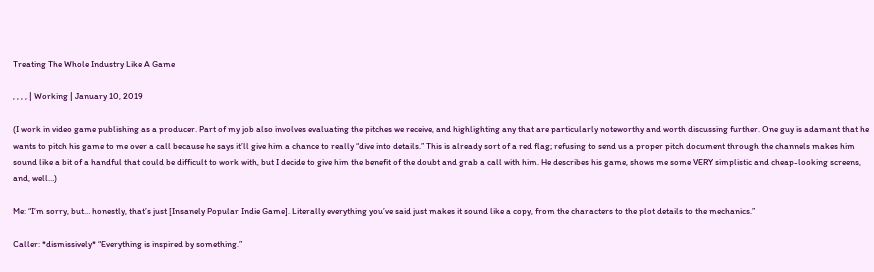Treating The Whole Industry Like A Game

, , , , | Working | January 10, 2019

(I work in video game publishing as a producer. Part of my job also involves evaluating the pitches we receive, and highlighting any that are particularly noteworthy and worth discussing further. One guy is adamant that he wants to pitch his game to me over a call because he says it’ll give him a chance to really “dive into details.” This is already sort of a red flag; refusing to send us a proper pitch document through the channels makes him sound like a bit of a handful that could be difficult to work with, but I decide to give him the benefit of the doubt and grab a call with him. He describes his game, shows me some VERY simplistic and cheap-looking screens, and, well…)

Me: “I’m sorry, but… honestly, that’s just [Insanely Popular Indie Game]. Literally everything you’ve said just makes it sound like a copy, from the characters to the plot details to the mechanics.”

Caller: *dismissively* “Everything is inspired by something.”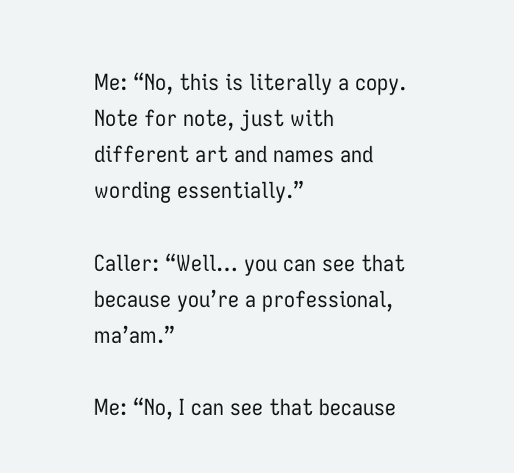Me: “No, this is literally a copy. Note for note, just with different art and names and wording essentially.”

Caller: “Well… you can see that because you’re a professional, ma’am.”

Me: “No, I can see that because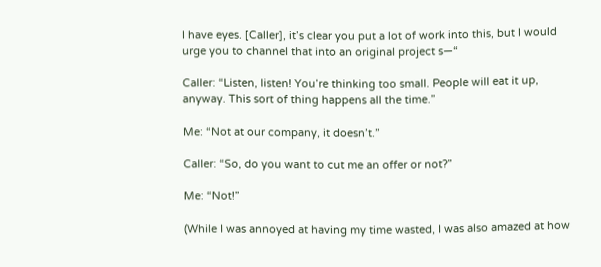I have eyes. [Caller], it’s clear you put a lot of work into this, but I would urge you to channel that into an original project s—“

Caller: “Listen, listen! You’re thinking too small. People will eat it up, anyway. This sort of thing happens all the time.”

Me: “Not at our company, it doesn’t.”

Caller: “So, do you want to cut me an offer or not?”

Me: “Not!”

(While I was annoyed at having my time wasted, I was also amazed at how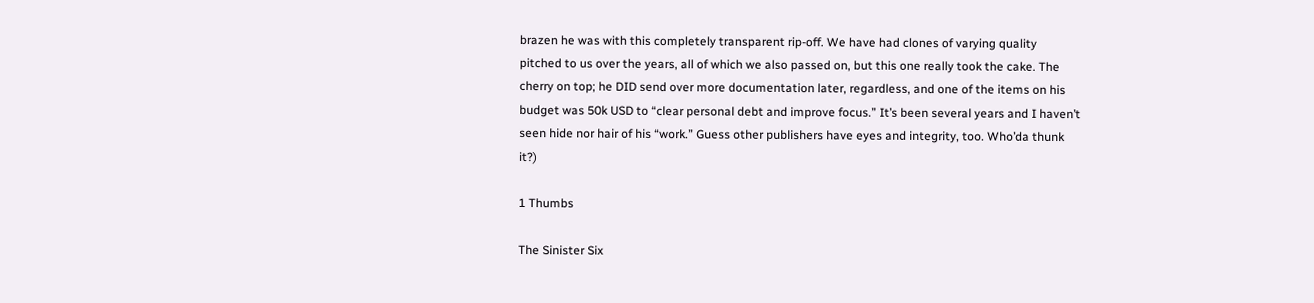brazen he was with this completely transparent rip-off. We have had clones of varying quality pitched to us over the years, all of which we also passed on, but this one really took the cake. The cherry on top; he DID send over more documentation later, regardless, and one of the items on his budget was 50k USD to “clear personal debt and improve focus.” It’s been several years and I haven’t seen hide nor hair of his “work.” Guess other publishers have eyes and integrity, too. Who’da thunk it?)

1 Thumbs

The Sinister Six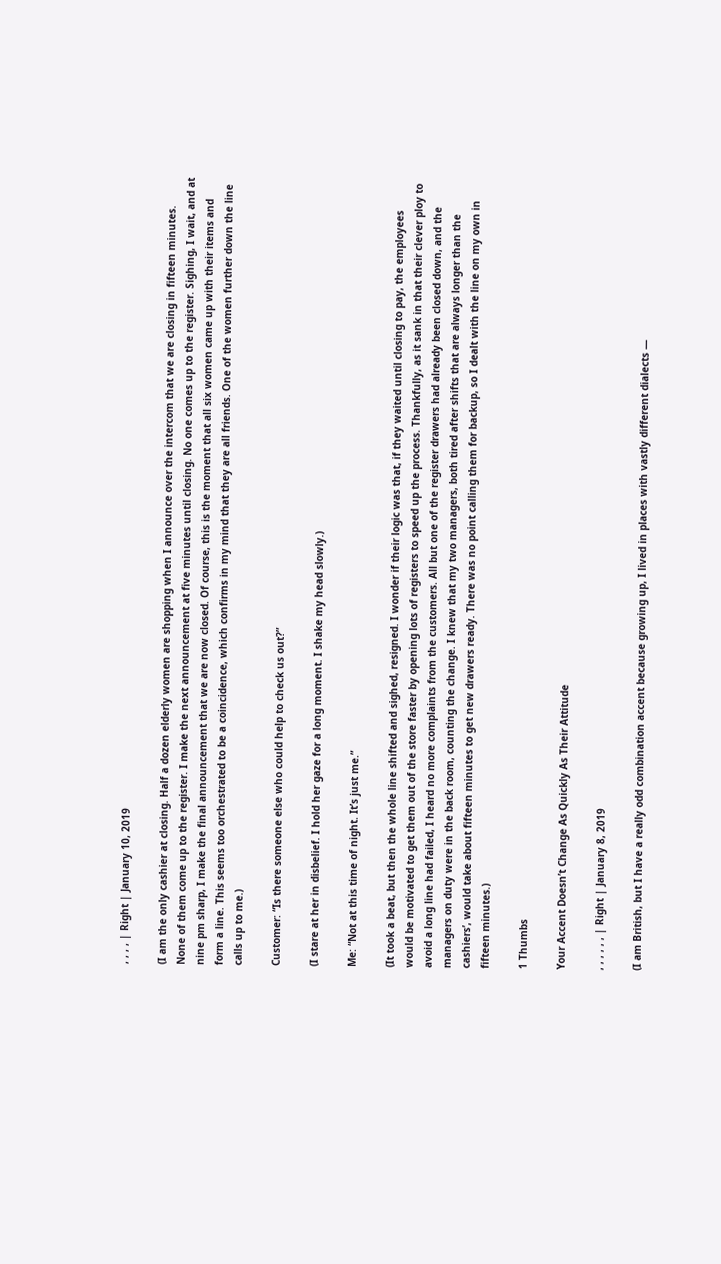, , , , | Right | January 10, 2019

(I am the only cashier at closing. Half a dozen elderly women are shopping when I announce over the intercom that we are closing in fifteen minutes. None of them come up to the register. I make the next announcement at five minutes until closing. No one comes up to the register. Sighing, I wait, and at nine pm sharp, I make the final announcement that we are now closed. Of course, this is the moment that all six women came up with their items and form a line. This seems too orchestrated to be a coincidence, which confirms in my mind that they are all friends. One of the women further down the line calls up to me.)

Customer: “Is there someone else who could help to check us out?”

(I stare at her in disbelief. I hold her gaze for a long moment. I shake my head slowly.)

Me: “Not at this time of night. It’s just me.”

(It took a beat, but then the whole line shifted and sighed, resigned. I wonder if their logic was that, if they waited until closing to pay, the employees would be motivated to get them out of the store faster by opening lots of registers to speed up the process. Thankfully, as it sank in that their clever ploy to avoid a long line had failed, I heard no more complaints from the customers. All but one of the register drawers had already been closed down, and the managers on duty were in the back room, counting the change. I knew that my two managers, both tired after shifts that are always longer than the cashiers’, would take about fifteen minutes to get new drawers ready. There was no point calling them for backup, so I dealt with the line on my own in fifteen minutes.)

1 Thumbs

Your Accent Doesn’t Change As Quickly As Their Attitude

, , , , , , | Right | January 8, 2019

(I am British, but I have a really odd combination accent because growing up, I lived in places with vastly different dialects —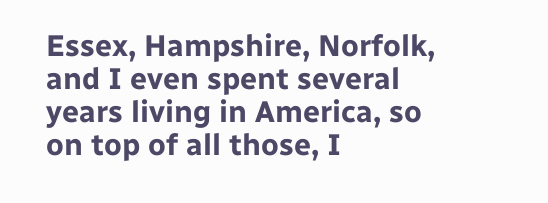Essex, Hampshire, Norfolk, and I even spent several years living in America, so on top of all those, I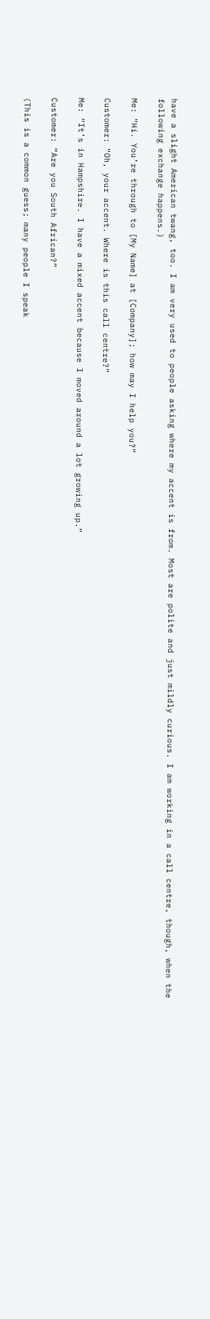have a slight American twang, too. I am very used to people asking where my accent is from. Most are polite and just mildly curious. I am working in a call centre, though, when the following exchange happens.)

Me: “Hi. You’re through to [My Name] at [Company]; how may I help you?”

Customer: “Oh, your accent. Where is this call centre?”

Me: “It’s in Hampshire. I have a mixed accent because I moved around a lot growing up.”

Customer: “Are you South African?”

(This is a common guess; many people I speak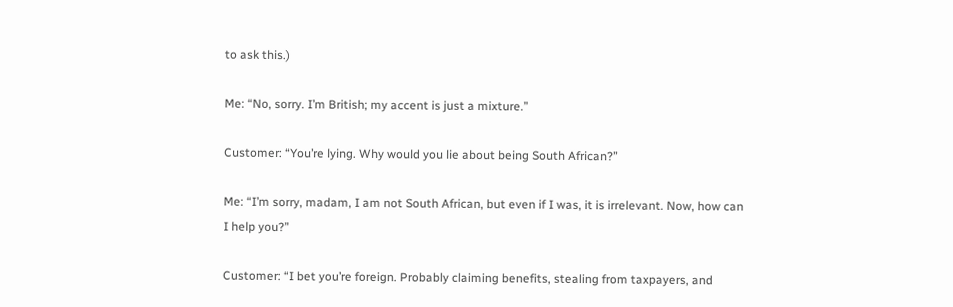to ask this.)

Me: “No, sorry. I’m British; my accent is just a mixture.”

Customer: “You’re lying. Why would you lie about being South African?”

Me: “I’m sorry, madam, I am not South African, but even if I was, it is irrelevant. Now, how can I help you?”

Customer: “I bet you’re foreign. Probably claiming benefits, stealing from taxpayers, and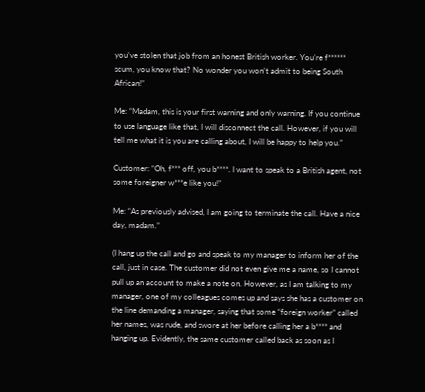you’ve stolen that job from an honest British worker. You’re f****** scum, you know that? No wonder you won’t admit to being South African!”

Me: “Madam, this is your first warning and only warning. If you continue to use language like that, I will disconnect the call. However, if you will tell me what it is you are calling about, I will be happy to help you.”

Customer: “Oh, f*** off, you b****. I want to speak to a British agent, not some foreigner w***e like you!”

Me: “As previously advised, I am going to terminate the call. Have a nice day, madam.”

(I hang up the call and go and speak to my manager to inform her of the call, just in case. The customer did not even give me a name, so I cannot pull up an account to make a note on. However, as I am talking to my manager, one of my colleagues comes up and says she has a customer on the line demanding a manager, saying that some “foreign worker” called her names, was rude, and swore at her before calling her a b**** and hanging up. Evidently, the same customer called back as soon as I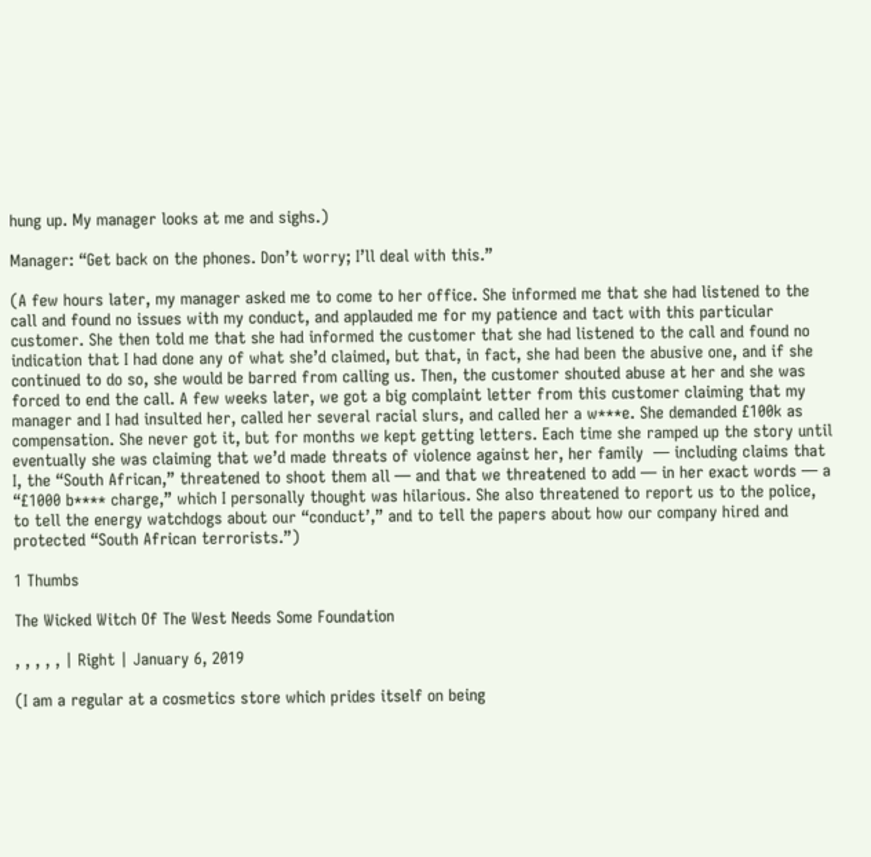hung up. My manager looks at me and sighs.)

Manager: “Get back on the phones. Don’t worry; I’ll deal with this.”

(A few hours later, my manager asked me to come to her office. She informed me that she had listened to the call and found no issues with my conduct, and applauded me for my patience and tact with this particular customer. She then told me that she had informed the customer that she had listened to the call and found no indication that I had done any of what she’d claimed, but that, in fact, she had been the abusive one, and if she continued to do so, she would be barred from calling us. Then, the customer shouted abuse at her and she was forced to end the call. A few weeks later, we got a big complaint letter from this customer claiming that my manager and I had insulted her, called her several racial slurs, and called her a w***e. She demanded £100k as compensation. She never got it, but for months we kept getting letters. Each time she ramped up the story until eventually she was claiming that we’d made threats of violence against her, her family  — including claims that I, the “South African,” threatened to shoot them all — and that we threatened to add — in her exact words — a “£1000 b**** charge,” which I personally thought was hilarious. She also threatened to report us to the police, to tell the energy watchdogs about our “conduct’,” and to tell the papers about how our company hired and protected “South African terrorists.”)

1 Thumbs

The Wicked Witch Of The West Needs Some Foundation

, , , , , | Right | January 6, 2019

(I am a regular at a cosmetics store which prides itself on being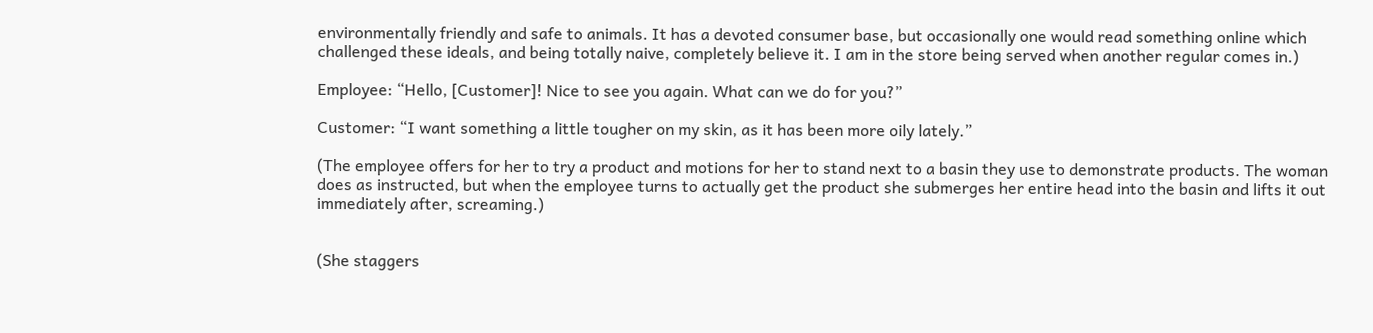environmentally friendly and safe to animals. It has a devoted consumer base, but occasionally one would read something online which challenged these ideals, and being totally naive, completely believe it. I am in the store being served when another regular comes in.)

Employee: “Hello, [Customer]! Nice to see you again. What can we do for you?”

Customer: “I want something a little tougher on my skin, as it has been more oily lately.”

(The employee offers for her to try a product and motions for her to stand next to a basin they use to demonstrate products. The woman does as instructed, but when the employee turns to actually get the product she submerges her entire head into the basin and lifts it out immediately after, screaming.)


(She staggers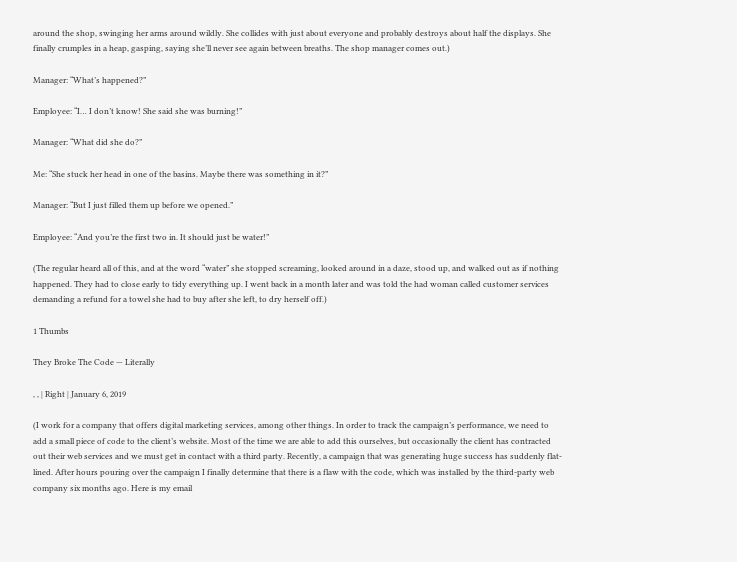around the shop, swinging her arms around wildly. She collides with just about everyone and probably destroys about half the displays. She finally crumples in a heap, gasping, saying she’ll never see again between breaths. The shop manager comes out.)

Manager: “What’s happened?”

Employee: “I… I don’t know! She said she was burning!”

Manager: “What did she do?”

Me: “She stuck her head in one of the basins. Maybe there was something in it?”

Manager: “But I just filled them up before we opened.”

Employee: “And you’re the first two in. It should just be water!”

(The regular heard all of this, and at the word “water” she stopped screaming, looked around in a daze, stood up, and walked out as if nothing happened. They had to close early to tidy everything up. I went back in a month later and was told the had woman called customer services demanding a refund for a towel she had to buy after she left, to dry herself off.)

1 Thumbs

They Broke The Code — Literally

, , | Right | January 6, 2019

(I work for a company that offers digital marketing services, among other things. In order to track the campaign’s performance, we need to add a small piece of code to the client’s website. Most of the time we are able to add this ourselves, but occasionally the client has contracted out their web services and we must get in contact with a third party. Recently, a campaign that was generating huge success has suddenly flat-lined. After hours pouring over the campaign I finally determine that there is a flaw with the code, which was installed by the third-party web company six months ago. Here is my email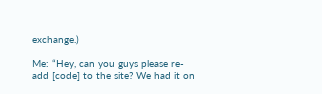exchange.)

Me: “Hey, can you guys please re-add [code] to the site? We had it on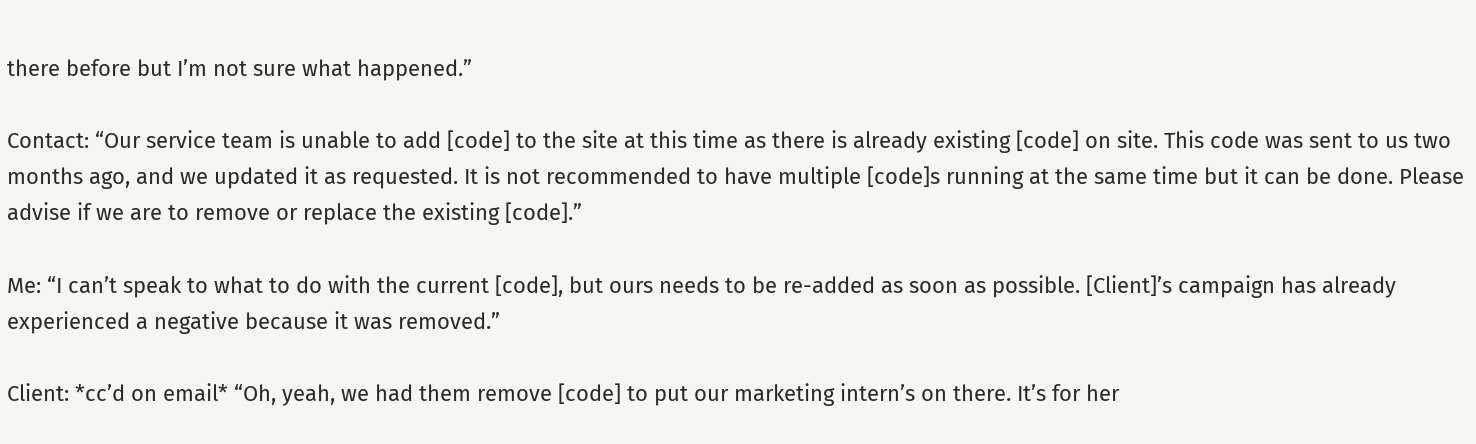there before but I’m not sure what happened.”

Contact: “Our service team is unable to add [code] to the site at this time as there is already existing [code] on site. This code was sent to us two months ago, and we updated it as requested. It is not recommended to have multiple [code]s running at the same time but it can be done. Please advise if we are to remove or replace the existing [code].”

Me: “I can’t speak to what to do with the current [code], but ours needs to be re-added as soon as possible. [Client]’s campaign has already experienced a negative because it was removed.”

Client: *cc’d on email* “Oh, yeah, we had them remove [code] to put our marketing intern’s on there. It’s for her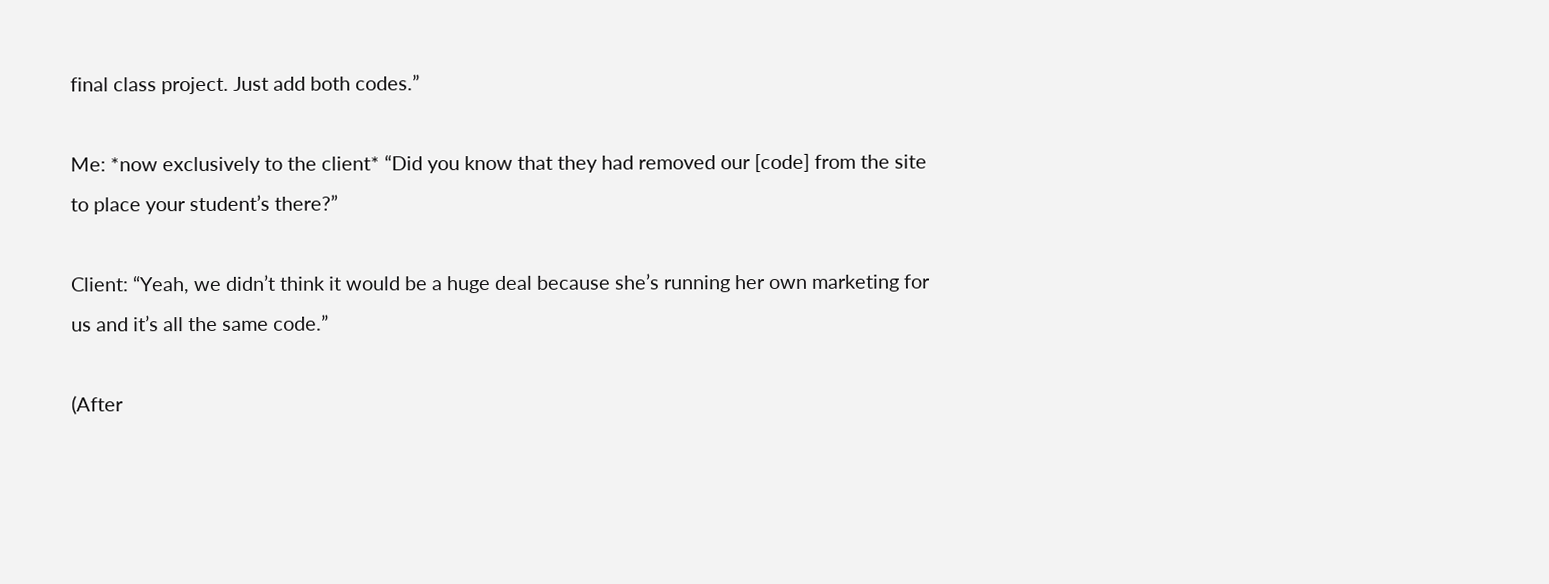final class project. Just add both codes.”

Me: *now exclusively to the client* “Did you know that they had removed our [code] from the site to place your student’s there?”

Client: “Yeah, we didn’t think it would be a huge deal because she’s running her own marketing for us and it’s all the same code.”

(After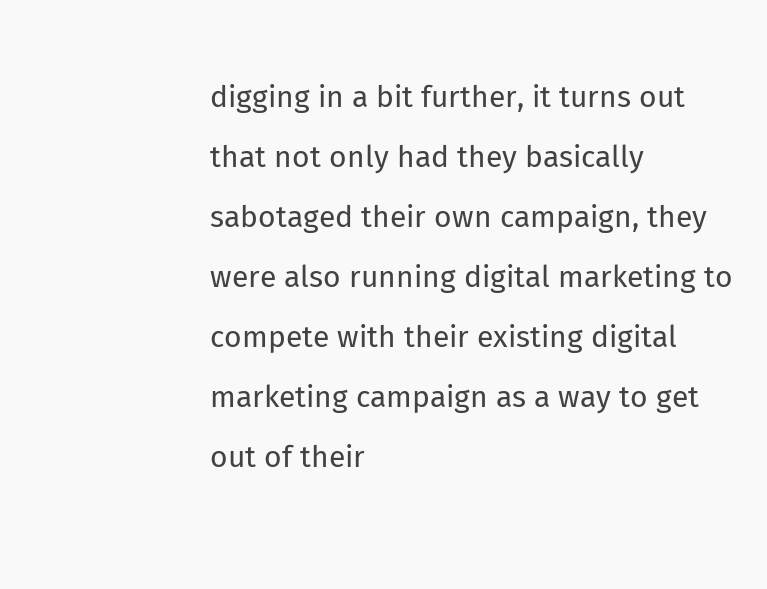digging in a bit further, it turns out that not only had they basically sabotaged their own campaign, they were also running digital marketing to compete with their existing digital marketing campaign as a way to get out of their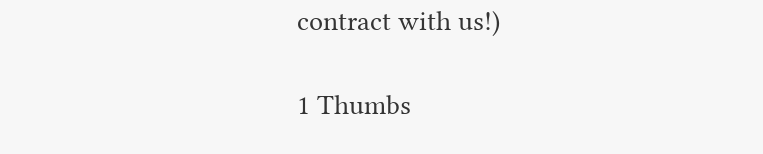contract with us!)

1 Thumbs